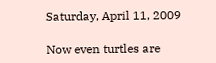Saturday, April 11, 2009

Now even turtles are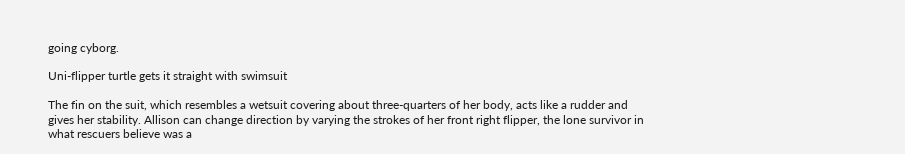going cyborg.

Uni-flipper turtle gets it straight with swimsuit

The fin on the suit, which resembles a wetsuit covering about three-quarters of her body, acts like a rudder and gives her stability. Allison can change direction by varying the strokes of her front right flipper, the lone survivor in what rescuers believe was a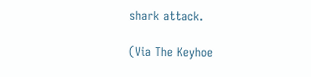shark attack.

(Via The Keyhoe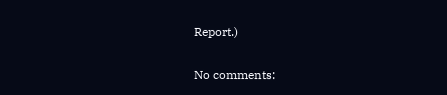Report.)

No comments: